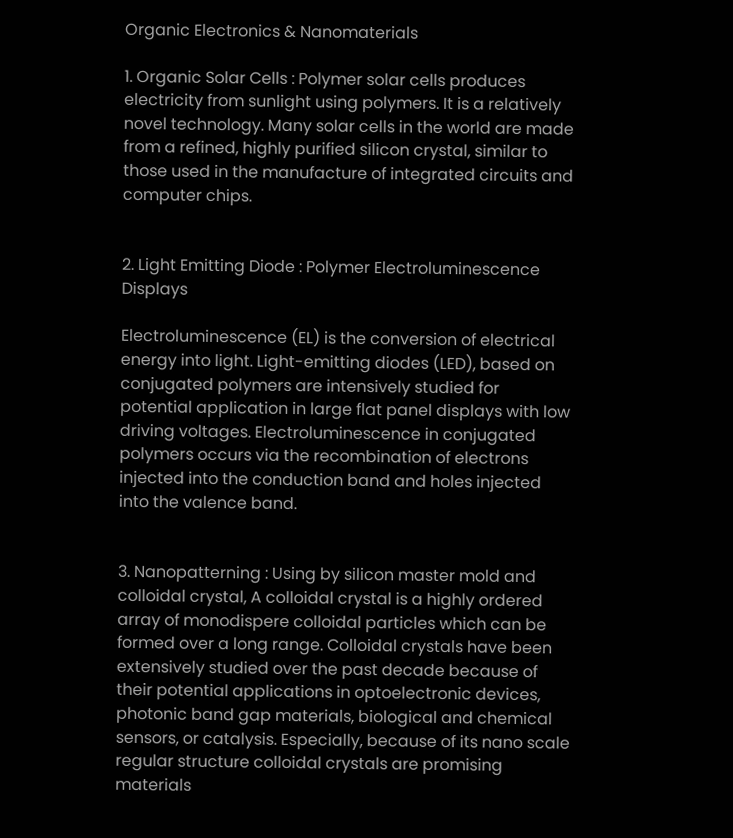Organic Electronics & Nanomaterials

1. Organic Solar Cells : Polymer solar cells produces electricity from sunlight using polymers. It is a relatively novel technology. Many solar cells in the world are made from a refined, highly purified silicon crystal, similar to those used in the manufacture of integrated circuits and computer chips.


2. Light Emitting Diode : Polymer Electroluminescence Displays

Electroluminescence (EL) is the conversion of electrical energy into light. Light-emitting diodes (LED), based on conjugated polymers are intensively studied for potential application in large flat panel displays with low driving voltages. Electroluminescence in conjugated polymers occurs via the recombination of electrons injected into the conduction band and holes injected into the valence band.


3. Nanopatterning : Using by silicon master mold and colloidal crystal, A colloidal crystal is a highly ordered array of monodispere colloidal particles which can be formed over a long range. Colloidal crystals have been extensively studied over the past decade because of their potential applications in optoelectronic devices, photonic band gap materials, biological and chemical sensors, or catalysis. Especially, because of its nano scale regular structure colloidal crystals are promising materials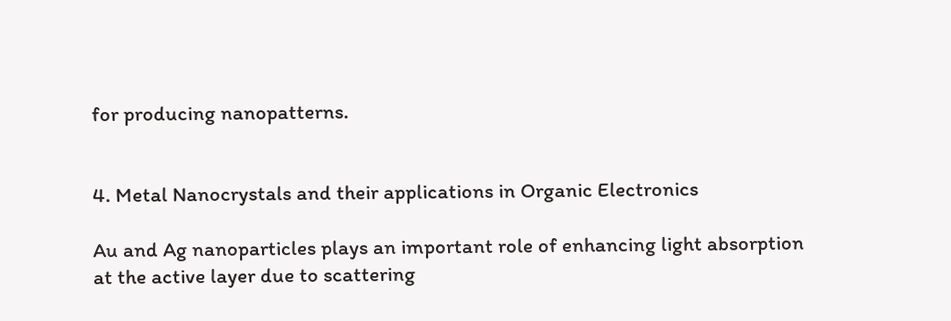for producing nanopatterns.


4. Metal Nanocrystals and their applications in Organic Electronics

Au and Ag nanoparticles plays an important role of enhancing light absorption at the active layer due to scattering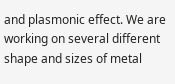and plasmonic effect. We are working on several different shape and sizes of metal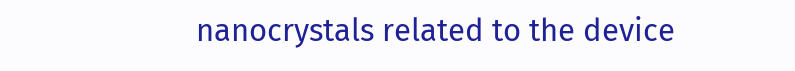nanocrystals related to the device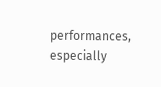performances, especially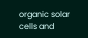organic solar cells and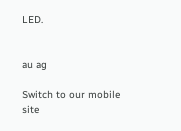LED.


au ag

Switch to our mobile site